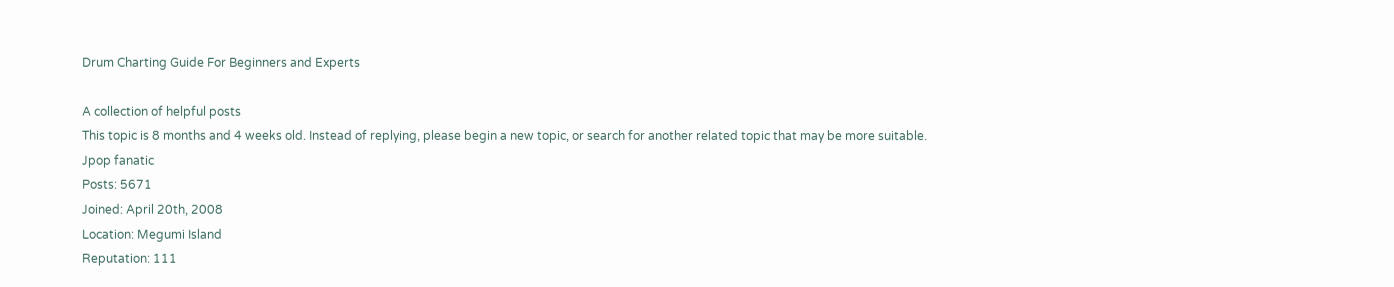Drum Charting Guide For Beginners and Experts

A collection of helpful posts
This topic is 8 months and 4 weeks old. Instead of replying, please begin a new topic, or search for another related topic that may be more suitable.
Jpop fanatic
Posts: 5671
Joined: April 20th, 2008
Location: Megumi Island
Reputation: 111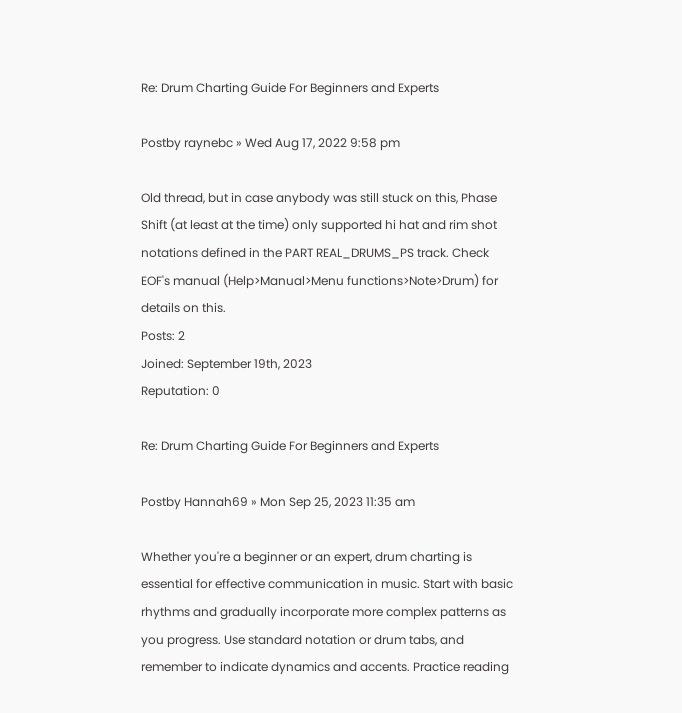Re: Drum Charting Guide For Beginners and Experts

Postby raynebc » Wed Aug 17, 2022 9:58 pm

Old thread, but in case anybody was still stuck on this, Phase Shift (at least at the time) only supported hi hat and rim shot notations defined in the PART REAL_DRUMS_PS track. Check EOF's manual (Help>Manual>Menu functions>Note>Drum) for details on this.
Posts: 2
Joined: September 19th, 2023
Reputation: 0

Re: Drum Charting Guide For Beginners and Experts

Postby Hannah69 » Mon Sep 25, 2023 11:35 am

Whether you're a beginner or an expert, drum charting is essential for effective communication in music. Start with basic rhythms and gradually incorporate more complex patterns as you progress. Use standard notation or drum tabs, and remember to indicate dynamics and accents. Practice reading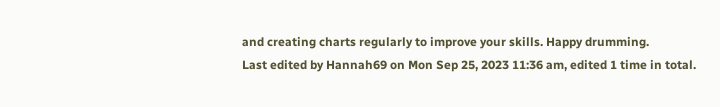and creating charts regularly to improve your skills. Happy drumming.
Last edited by Hannah69 on Mon Sep 25, 2023 11:36 am, edited 1 time in total.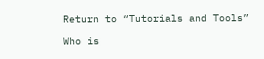Return to “Tutorials and Tools”

Who is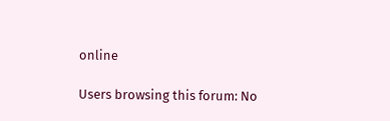online

Users browsing this forum: No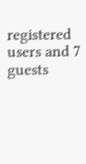registered users and 7 guests